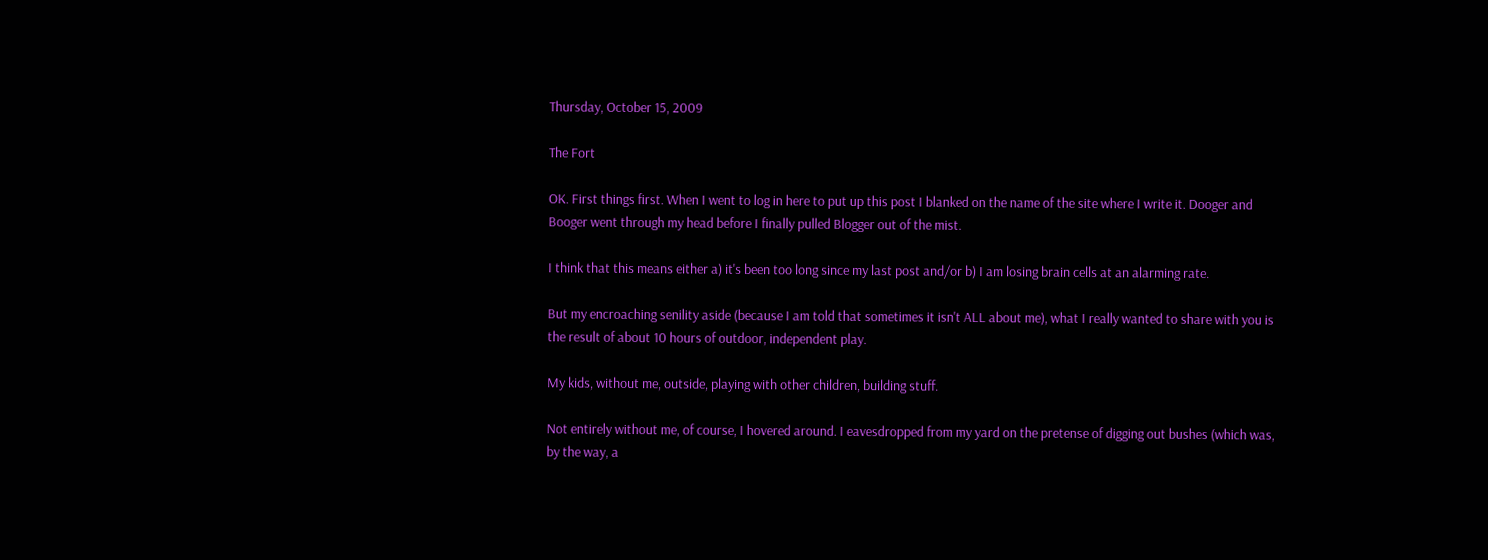Thursday, October 15, 2009

The Fort

OK. First things first. When I went to log in here to put up this post I blanked on the name of the site where I write it. Dooger and Booger went through my head before I finally pulled Blogger out of the mist.

I think that this means either a) it's been too long since my last post and/or b) I am losing brain cells at an alarming rate.

But my encroaching senility aside (because I am told that sometimes it isn't ALL about me), what I really wanted to share with you is the result of about 10 hours of outdoor, independent play.

My kids, without me, outside, playing with other children, building stuff.

Not entirely without me, of course, I hovered around. I eavesdropped from my yard on the pretense of digging out bushes (which was, by the way, a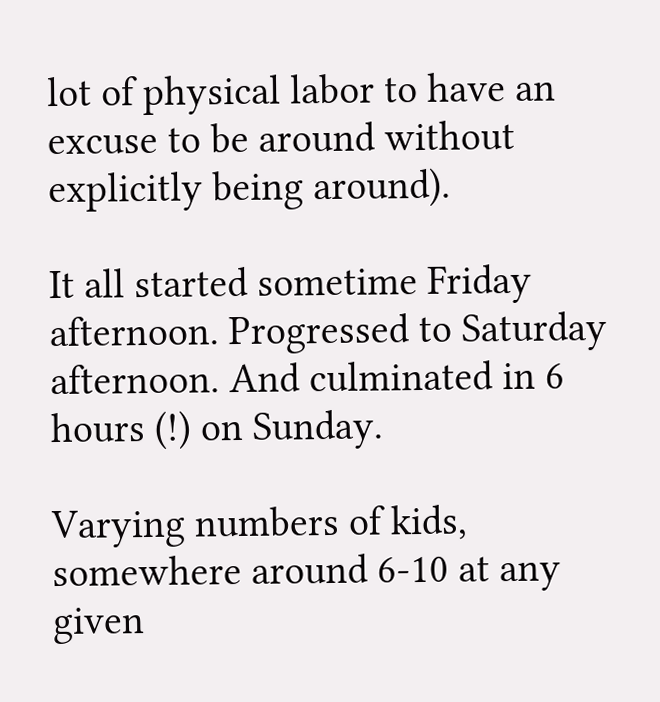lot of physical labor to have an excuse to be around without explicitly being around).

It all started sometime Friday afternoon. Progressed to Saturday afternoon. And culminated in 6 hours (!) on Sunday.

Varying numbers of kids, somewhere around 6-10 at any given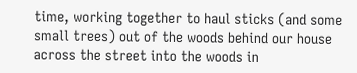time, working together to haul sticks (and some small trees) out of the woods behind our house across the street into the woods in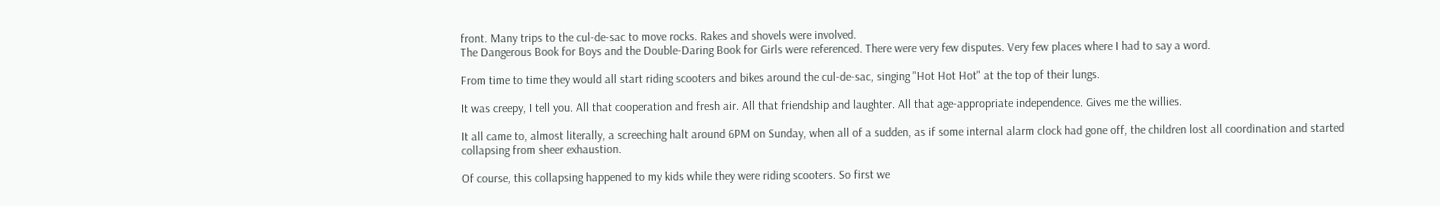front. Many trips to the cul-de-sac to move rocks. Rakes and shovels were involved.
The Dangerous Book for Boys and the Double-Daring Book for Girls were referenced. There were very few disputes. Very few places where I had to say a word.

From time to time they would all start riding scooters and bikes around the cul-de-sac, singing "Hot Hot Hot" at the top of their lungs.

It was creepy, I tell you. All that cooperation and fresh air. All that friendship and laughter. All that age-appropriate independence. Gives me the willies.

It all came to, almost literally, a screeching halt around 6PM on Sunday, when all of a sudden, as if some internal alarm clock had gone off, the children lost all coordination and started collapsing from sheer exhaustion.

Of course, this collapsing happened to my kids while they were riding scooters. So first we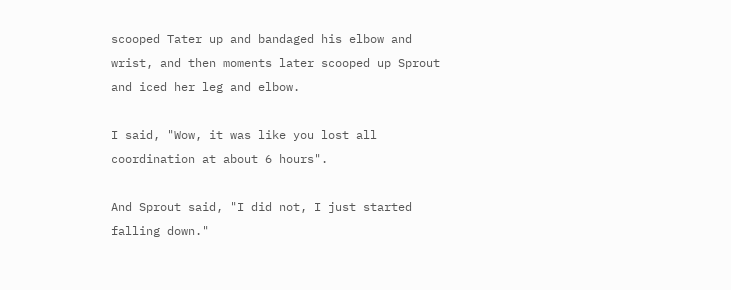scooped Tater up and bandaged his elbow and wrist, and then moments later scooped up Sprout and iced her leg and elbow.

I said, "Wow, it was like you lost all coordination at about 6 hours".

And Sprout said, "I did not, I just started falling down."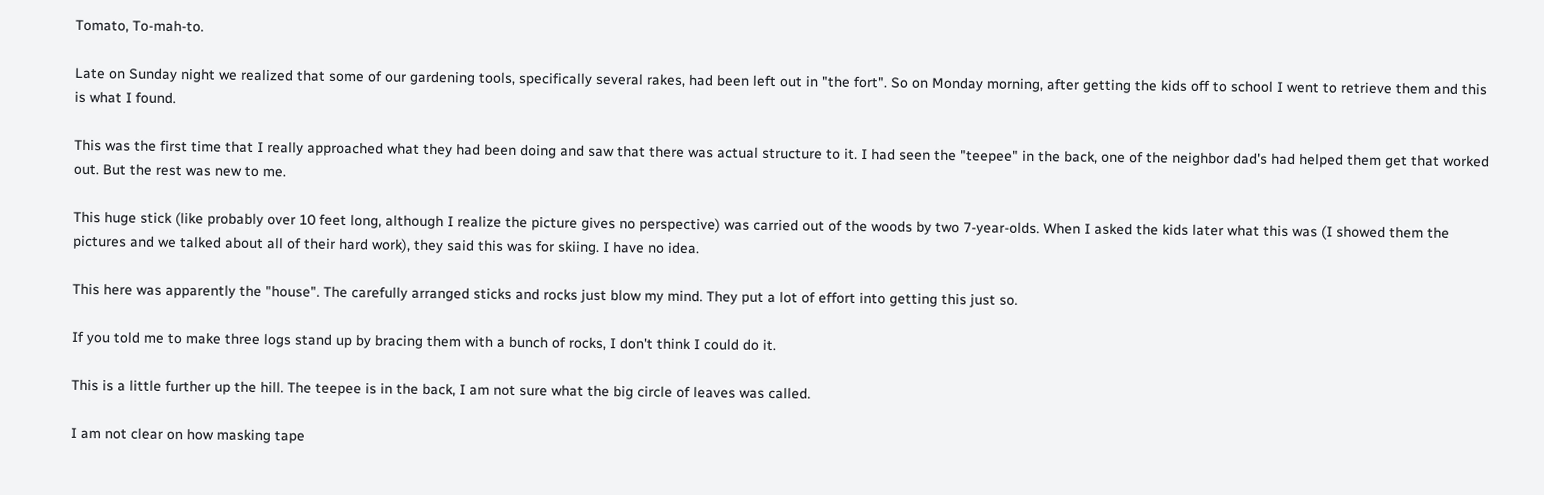Tomato, To-mah-to.

Late on Sunday night we realized that some of our gardening tools, specifically several rakes, had been left out in "the fort". So on Monday morning, after getting the kids off to school I went to retrieve them and this is what I found.

This was the first time that I really approached what they had been doing and saw that there was actual structure to it. I had seen the "teepee" in the back, one of the neighbor dad's had helped them get that worked out. But the rest was new to me.

This huge stick (like probably over 10 feet long, although I realize the picture gives no perspective) was carried out of the woods by two 7-year-olds. When I asked the kids later what this was (I showed them the pictures and we talked about all of their hard work), they said this was for skiing. I have no idea.

This here was apparently the "house". The carefully arranged sticks and rocks just blow my mind. They put a lot of effort into getting this just so.

If you told me to make three logs stand up by bracing them with a bunch of rocks, I don't think I could do it.

This is a little further up the hill. The teepee is in the back, I am not sure what the big circle of leaves was called.

I am not clear on how masking tape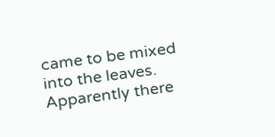came to be mixed into the leaves. Apparently there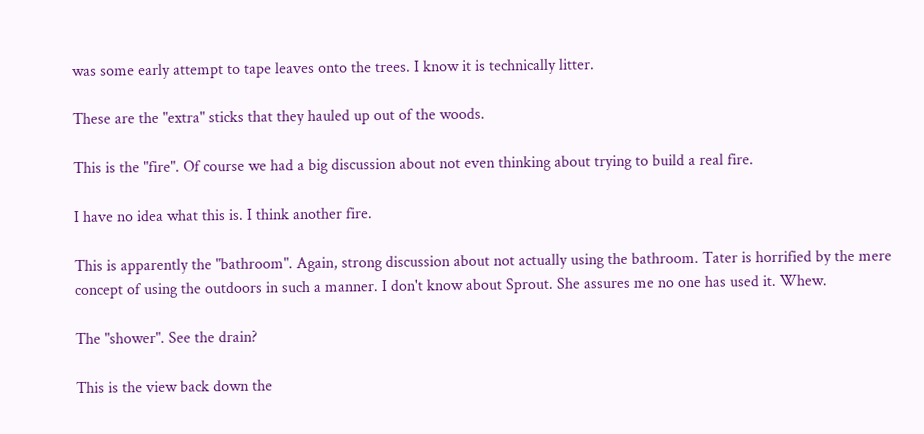was some early attempt to tape leaves onto the trees. I know it is technically litter.

These are the "extra" sticks that they hauled up out of the woods.

This is the "fire". Of course we had a big discussion about not even thinking about trying to build a real fire.

I have no idea what this is. I think another fire.

This is apparently the "bathroom". Again, strong discussion about not actually using the bathroom. Tater is horrified by the mere concept of using the outdoors in such a manner. I don't know about Sprout. She assures me no one has used it. Whew.

The "shower". See the drain?

This is the view back down the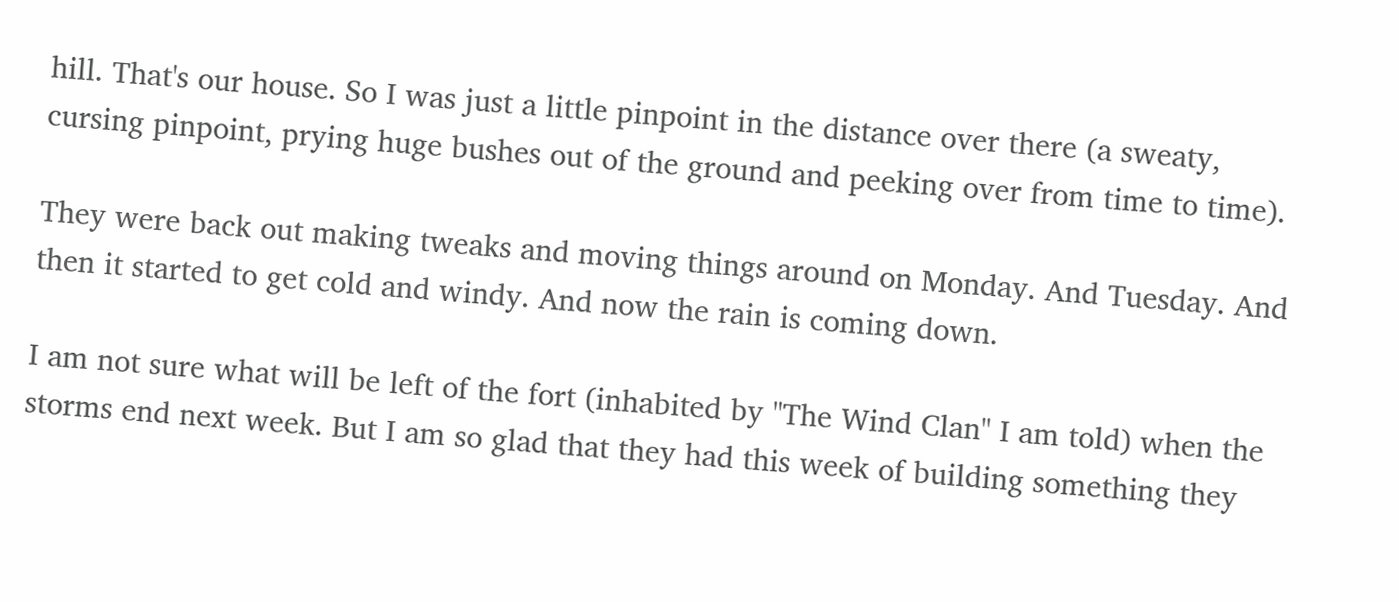hill. That's our house. So I was just a little pinpoint in the distance over there (a sweaty, cursing pinpoint, prying huge bushes out of the ground and peeking over from time to time).

They were back out making tweaks and moving things around on Monday. And Tuesday. And then it started to get cold and windy. And now the rain is coming down.

I am not sure what will be left of the fort (inhabited by "The Wind Clan" I am told) when the storms end next week. But I am so glad that they had this week of building something they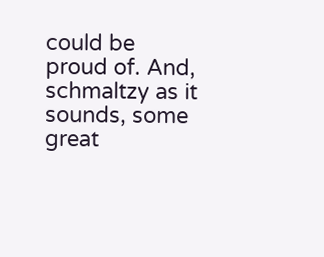could be proud of. And, schmaltzy as it sounds, some great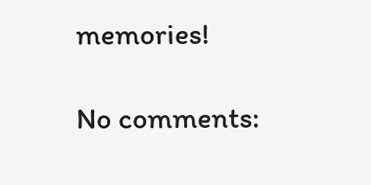memories!

No comments: